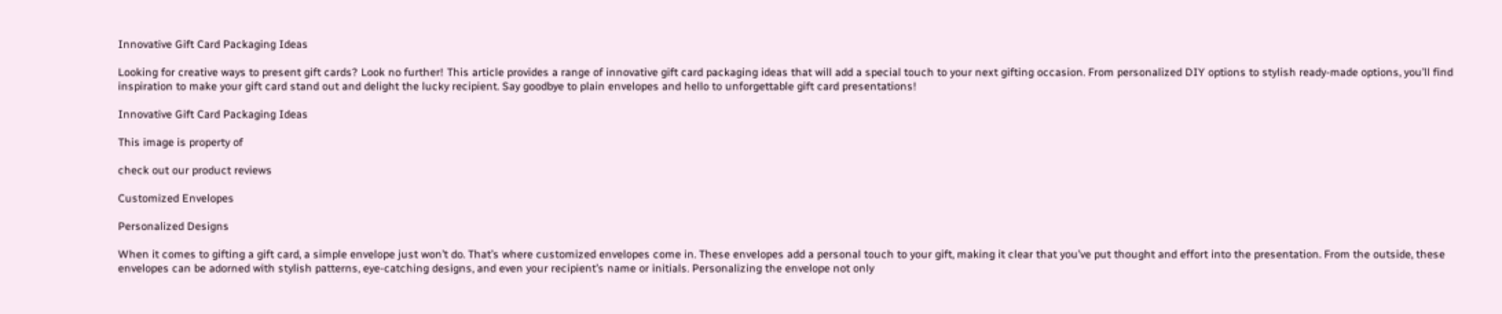Innovative Gift Card Packaging Ideas

Looking for creative ways to present gift cards? Look no further! This article provides a range of innovative gift card packaging ideas that will add a special touch to your next gifting occasion. From personalized DIY options to stylish ready-made options, you’ll find inspiration to make your gift card stand out and delight the lucky recipient. Say goodbye to plain envelopes and hello to unforgettable gift card presentations!

Innovative Gift Card Packaging Ideas

This image is property of

check out our product reviews

Customized Envelopes

Personalized Designs

When it comes to gifting a gift card, a simple envelope just won’t do. That’s where customized envelopes come in. These envelopes add a personal touch to your gift, making it clear that you’ve put thought and effort into the presentation. From the outside, these envelopes can be adorned with stylish patterns, eye-catching designs, and even your recipient’s name or initials. Personalizing the envelope not only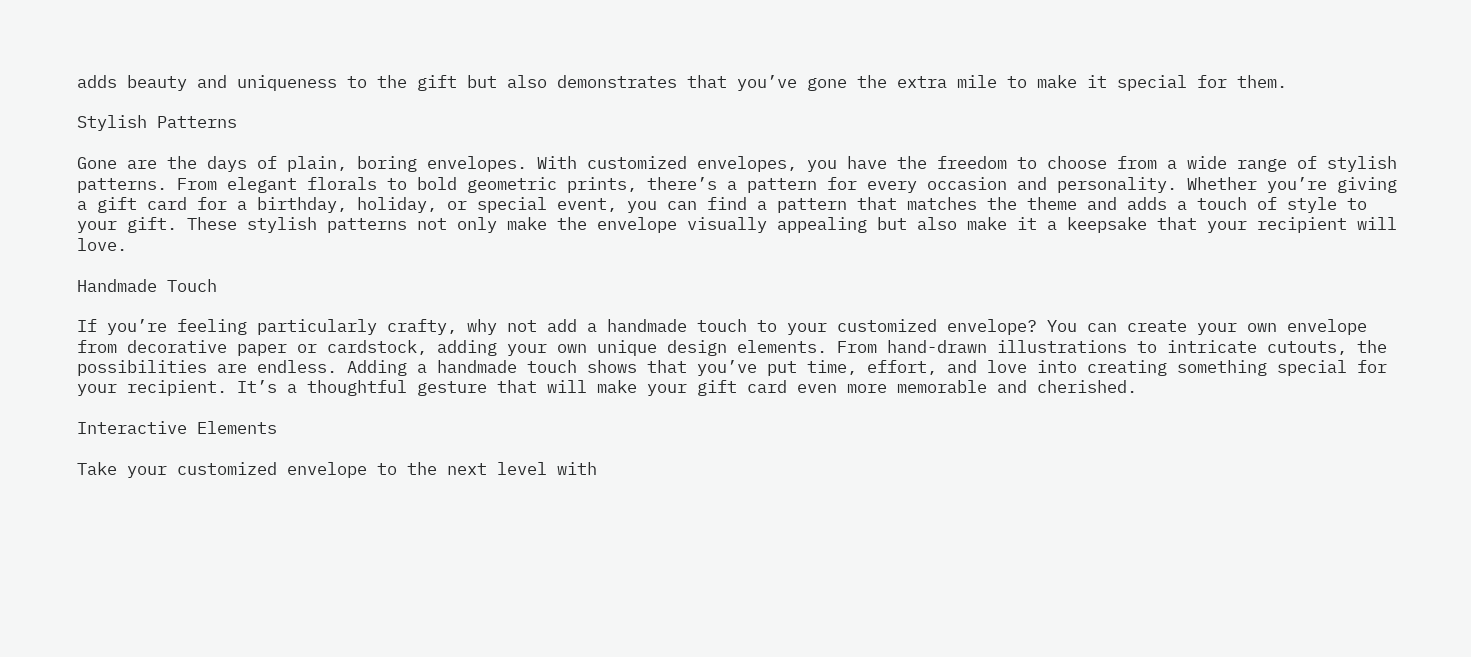adds beauty and uniqueness to the gift but also demonstrates that you’ve gone the extra mile to make it special for them.

Stylish Patterns

Gone are the days of plain, boring envelopes. With customized envelopes, you have the freedom to choose from a wide range of stylish patterns. From elegant florals to bold geometric prints, there’s a pattern for every occasion and personality. Whether you’re giving a gift card for a birthday, holiday, or special event, you can find a pattern that matches the theme and adds a touch of style to your gift. These stylish patterns not only make the envelope visually appealing but also make it a keepsake that your recipient will love.

Handmade Touch

If you’re feeling particularly crafty, why not add a handmade touch to your customized envelope? You can create your own envelope from decorative paper or cardstock, adding your own unique design elements. From hand-drawn illustrations to intricate cutouts, the possibilities are endless. Adding a handmade touch shows that you’ve put time, effort, and love into creating something special for your recipient. It’s a thoughtful gesture that will make your gift card even more memorable and cherished.

Interactive Elements

Take your customized envelope to the next level with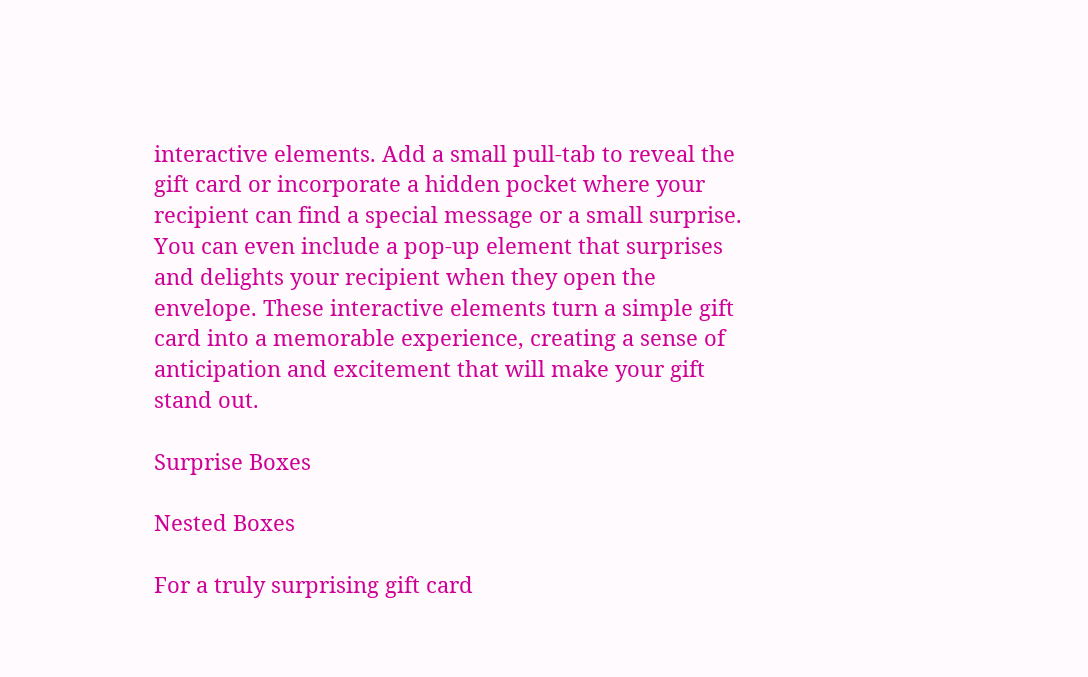interactive elements. Add a small pull-tab to reveal the gift card or incorporate a hidden pocket where your recipient can find a special message or a small surprise. You can even include a pop-up element that surprises and delights your recipient when they open the envelope. These interactive elements turn a simple gift card into a memorable experience, creating a sense of anticipation and excitement that will make your gift stand out.

Surprise Boxes

Nested Boxes

For a truly surprising gift card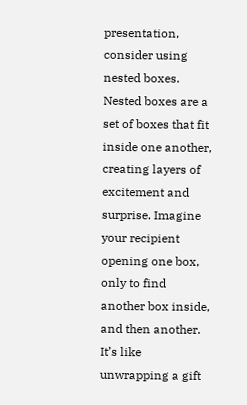presentation, consider using nested boxes. Nested boxes are a set of boxes that fit inside one another, creating layers of excitement and surprise. Imagine your recipient opening one box, only to find another box inside, and then another. It’s like unwrapping a gift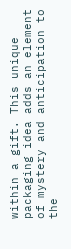within a gift. This unique packaging idea adds an element of mystery and anticipation to the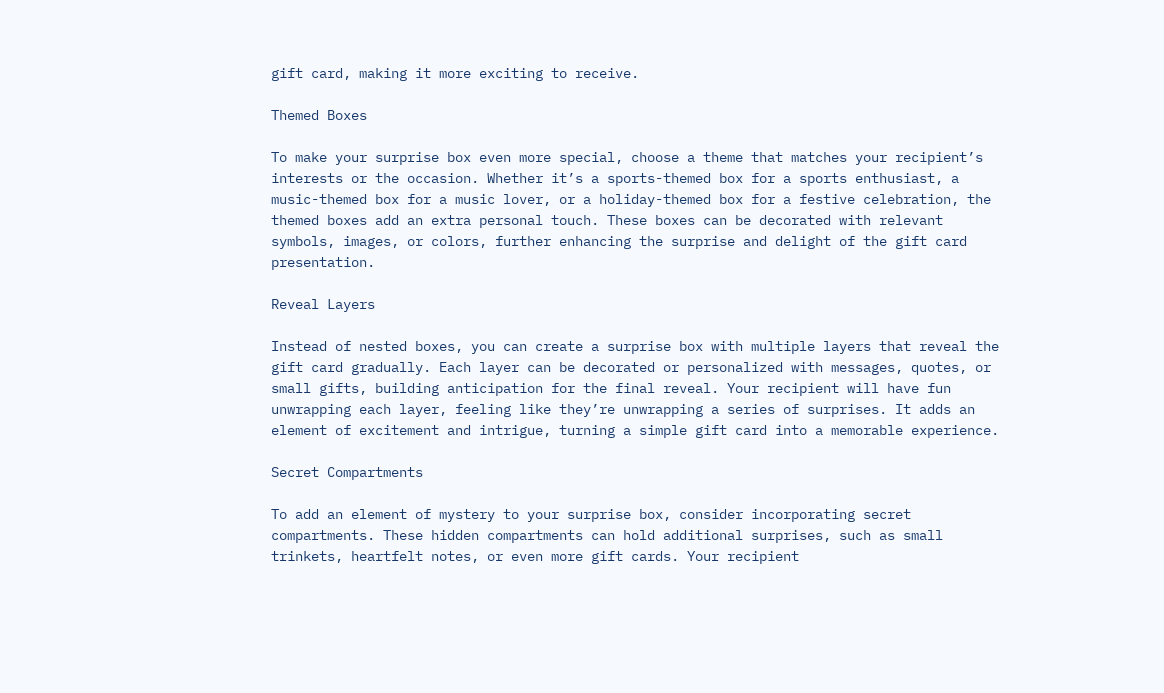gift card, making it more exciting to receive.

Themed Boxes

To make your surprise box even more special, choose a theme that matches your recipient’s interests or the occasion. Whether it’s a sports-themed box for a sports enthusiast, a music-themed box for a music lover, or a holiday-themed box for a festive celebration, the themed boxes add an extra personal touch. These boxes can be decorated with relevant symbols, images, or colors, further enhancing the surprise and delight of the gift card presentation.

Reveal Layers

Instead of nested boxes, you can create a surprise box with multiple layers that reveal the gift card gradually. Each layer can be decorated or personalized with messages, quotes, or small gifts, building anticipation for the final reveal. Your recipient will have fun unwrapping each layer, feeling like they’re unwrapping a series of surprises. It adds an element of excitement and intrigue, turning a simple gift card into a memorable experience.

Secret Compartments

To add an element of mystery to your surprise box, consider incorporating secret compartments. These hidden compartments can hold additional surprises, such as small trinkets, heartfelt notes, or even more gift cards. Your recipient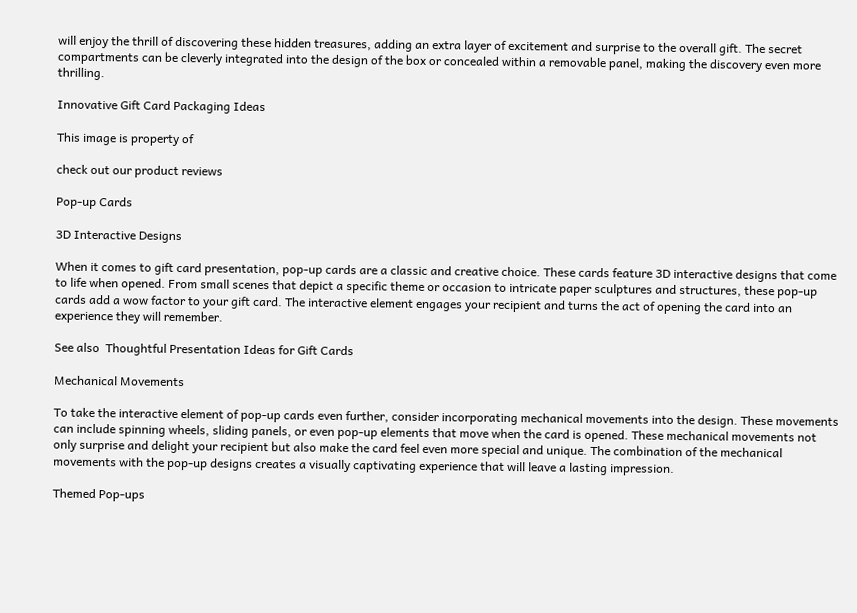will enjoy the thrill of discovering these hidden treasures, adding an extra layer of excitement and surprise to the overall gift. The secret compartments can be cleverly integrated into the design of the box or concealed within a removable panel, making the discovery even more thrilling.

Innovative Gift Card Packaging Ideas

This image is property of

check out our product reviews

Pop-up Cards

3D Interactive Designs

When it comes to gift card presentation, pop-up cards are a classic and creative choice. These cards feature 3D interactive designs that come to life when opened. From small scenes that depict a specific theme or occasion to intricate paper sculptures and structures, these pop-up cards add a wow factor to your gift card. The interactive element engages your recipient and turns the act of opening the card into an experience they will remember.

See also  Thoughtful Presentation Ideas for Gift Cards

Mechanical Movements

To take the interactive element of pop-up cards even further, consider incorporating mechanical movements into the design. These movements can include spinning wheels, sliding panels, or even pop-up elements that move when the card is opened. These mechanical movements not only surprise and delight your recipient but also make the card feel even more special and unique. The combination of the mechanical movements with the pop-up designs creates a visually captivating experience that will leave a lasting impression.

Themed Pop-ups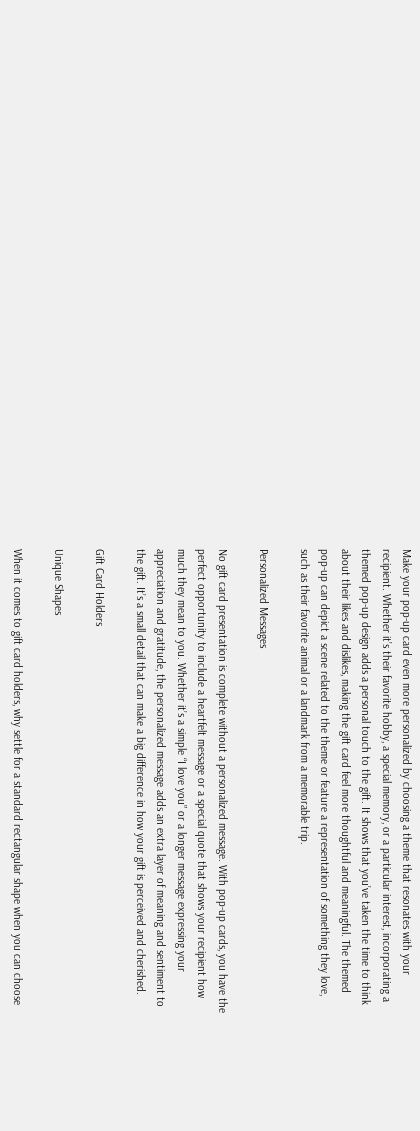Make your pop-up card even more personalized by choosing a theme that resonates with your recipient. Whether it’s their favorite hobby, a special memory, or a particular interest, incorporating a themed pop-up design adds a personal touch to the gift. It shows that you’ve taken the time to think about their likes and dislikes, making the gift card feel more thoughtful and meaningful. The themed pop-up can depict a scene related to the theme or feature a representation of something they love, such as their favorite animal or a landmark from a memorable trip.

Personalized Messages

No gift card presentation is complete without a personalized message. With pop-up cards, you have the perfect opportunity to include a heartfelt message or a special quote that shows your recipient how much they mean to you. Whether it’s a simple “I love you” or a longer message expressing your appreciation and gratitude, the personalized message adds an extra layer of meaning and sentiment to the gift. It’s a small detail that can make a big difference in how your gift is perceived and cherished.

Gift Card Holders

Unique Shapes

When it comes to gift card holders, why settle for a standard rectangular shape when you can choose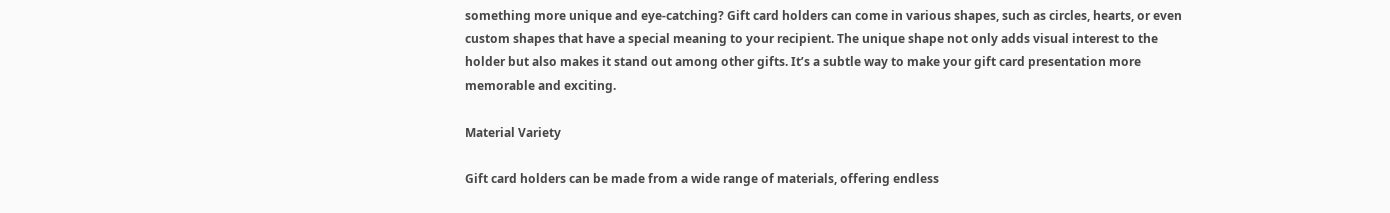something more unique and eye-catching? Gift card holders can come in various shapes, such as circles, hearts, or even custom shapes that have a special meaning to your recipient. The unique shape not only adds visual interest to the holder but also makes it stand out among other gifts. It’s a subtle way to make your gift card presentation more memorable and exciting.

Material Variety

Gift card holders can be made from a wide range of materials, offering endless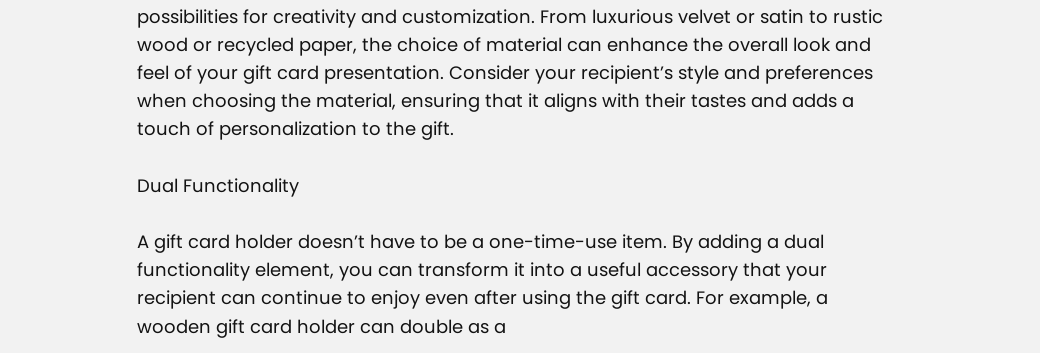possibilities for creativity and customization. From luxurious velvet or satin to rustic wood or recycled paper, the choice of material can enhance the overall look and feel of your gift card presentation. Consider your recipient’s style and preferences when choosing the material, ensuring that it aligns with their tastes and adds a touch of personalization to the gift.

Dual Functionality

A gift card holder doesn’t have to be a one-time-use item. By adding a dual functionality element, you can transform it into a useful accessory that your recipient can continue to enjoy even after using the gift card. For example, a wooden gift card holder can double as a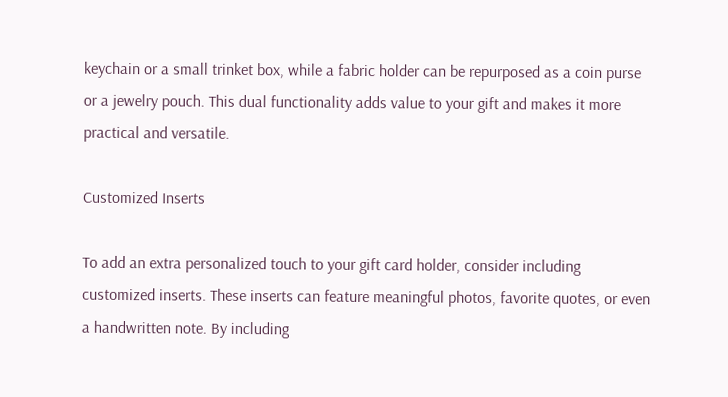keychain or a small trinket box, while a fabric holder can be repurposed as a coin purse or a jewelry pouch. This dual functionality adds value to your gift and makes it more practical and versatile.

Customized Inserts

To add an extra personalized touch to your gift card holder, consider including customized inserts. These inserts can feature meaningful photos, favorite quotes, or even a handwritten note. By including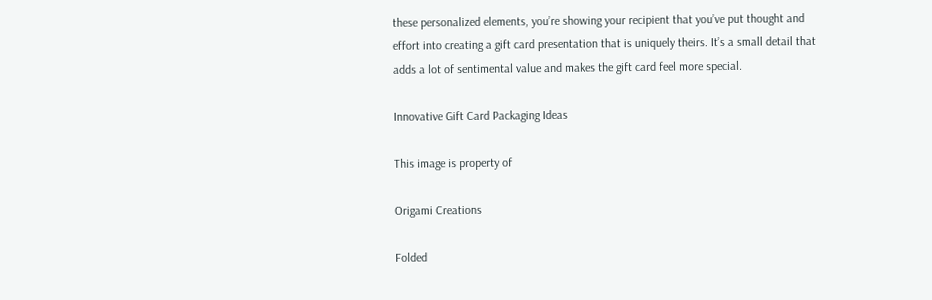these personalized elements, you’re showing your recipient that you’ve put thought and effort into creating a gift card presentation that is uniquely theirs. It’s a small detail that adds a lot of sentimental value and makes the gift card feel more special.

Innovative Gift Card Packaging Ideas

This image is property of

Origami Creations

Folded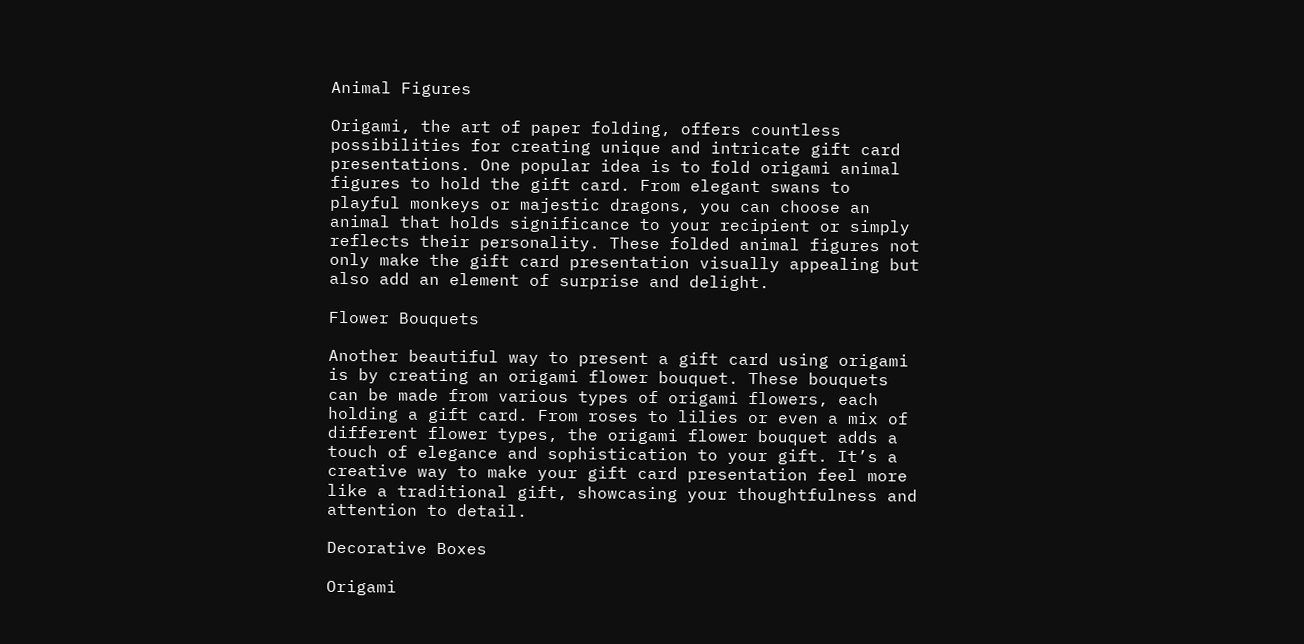Animal Figures

Origami, the art of paper folding, offers countless possibilities for creating unique and intricate gift card presentations. One popular idea is to fold origami animal figures to hold the gift card. From elegant swans to playful monkeys or majestic dragons, you can choose an animal that holds significance to your recipient or simply reflects their personality. These folded animal figures not only make the gift card presentation visually appealing but also add an element of surprise and delight.

Flower Bouquets

Another beautiful way to present a gift card using origami is by creating an origami flower bouquet. These bouquets can be made from various types of origami flowers, each holding a gift card. From roses to lilies or even a mix of different flower types, the origami flower bouquet adds a touch of elegance and sophistication to your gift. It’s a creative way to make your gift card presentation feel more like a traditional gift, showcasing your thoughtfulness and attention to detail.

Decorative Boxes

Origami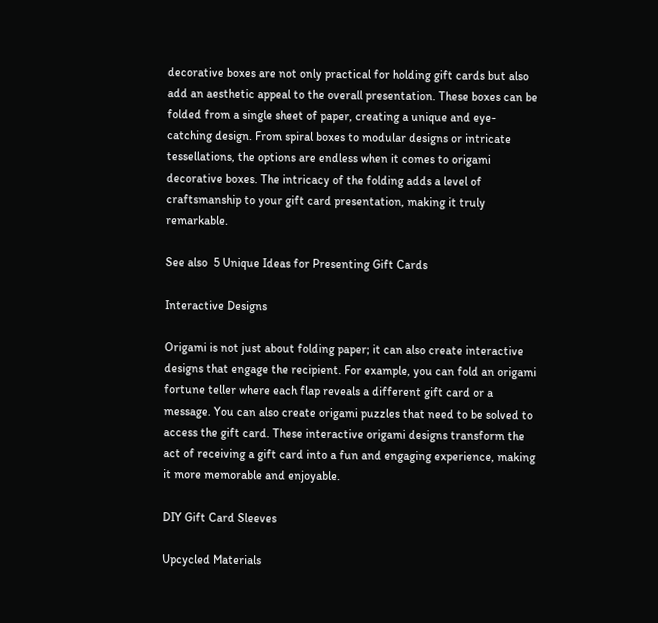decorative boxes are not only practical for holding gift cards but also add an aesthetic appeal to the overall presentation. These boxes can be folded from a single sheet of paper, creating a unique and eye-catching design. From spiral boxes to modular designs or intricate tessellations, the options are endless when it comes to origami decorative boxes. The intricacy of the folding adds a level of craftsmanship to your gift card presentation, making it truly remarkable.

See also  5 Unique Ideas for Presenting Gift Cards

Interactive Designs

Origami is not just about folding paper; it can also create interactive designs that engage the recipient. For example, you can fold an origami fortune teller where each flap reveals a different gift card or a message. You can also create origami puzzles that need to be solved to access the gift card. These interactive origami designs transform the act of receiving a gift card into a fun and engaging experience, making it more memorable and enjoyable.

DIY Gift Card Sleeves

Upcycled Materials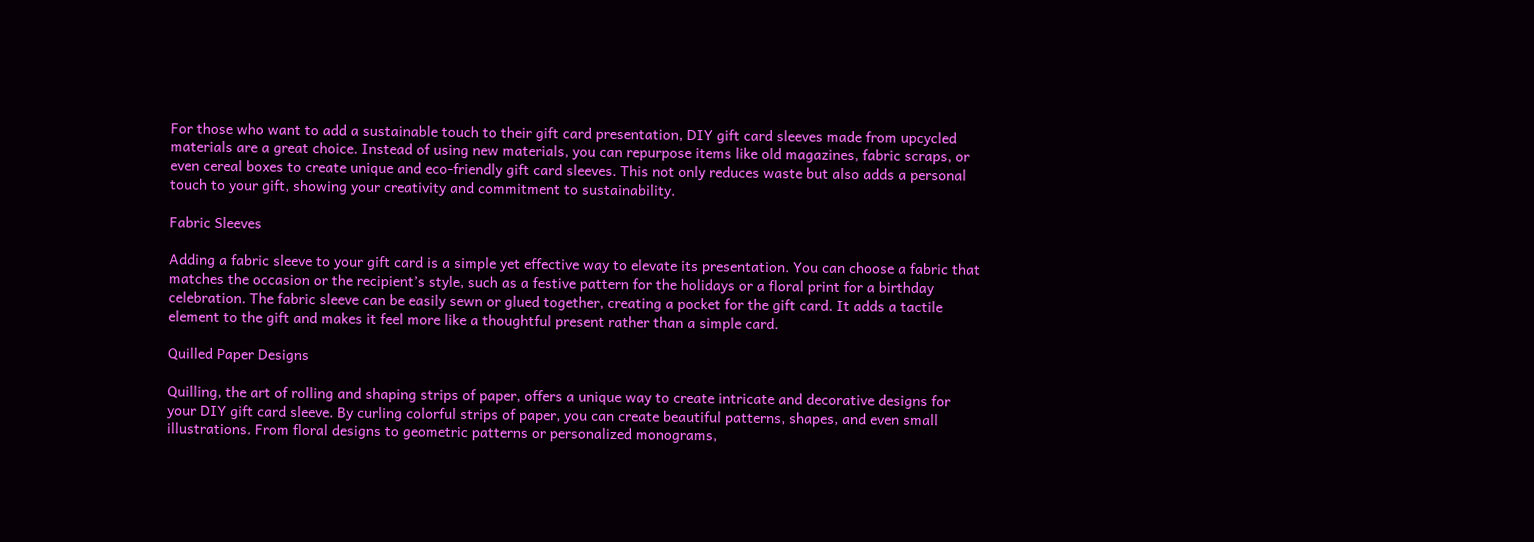For those who want to add a sustainable touch to their gift card presentation, DIY gift card sleeves made from upcycled materials are a great choice. Instead of using new materials, you can repurpose items like old magazines, fabric scraps, or even cereal boxes to create unique and eco-friendly gift card sleeves. This not only reduces waste but also adds a personal touch to your gift, showing your creativity and commitment to sustainability.

Fabric Sleeves

Adding a fabric sleeve to your gift card is a simple yet effective way to elevate its presentation. You can choose a fabric that matches the occasion or the recipient’s style, such as a festive pattern for the holidays or a floral print for a birthday celebration. The fabric sleeve can be easily sewn or glued together, creating a pocket for the gift card. It adds a tactile element to the gift and makes it feel more like a thoughtful present rather than a simple card.

Quilled Paper Designs

Quilling, the art of rolling and shaping strips of paper, offers a unique way to create intricate and decorative designs for your DIY gift card sleeve. By curling colorful strips of paper, you can create beautiful patterns, shapes, and even small illustrations. From floral designs to geometric patterns or personalized monograms,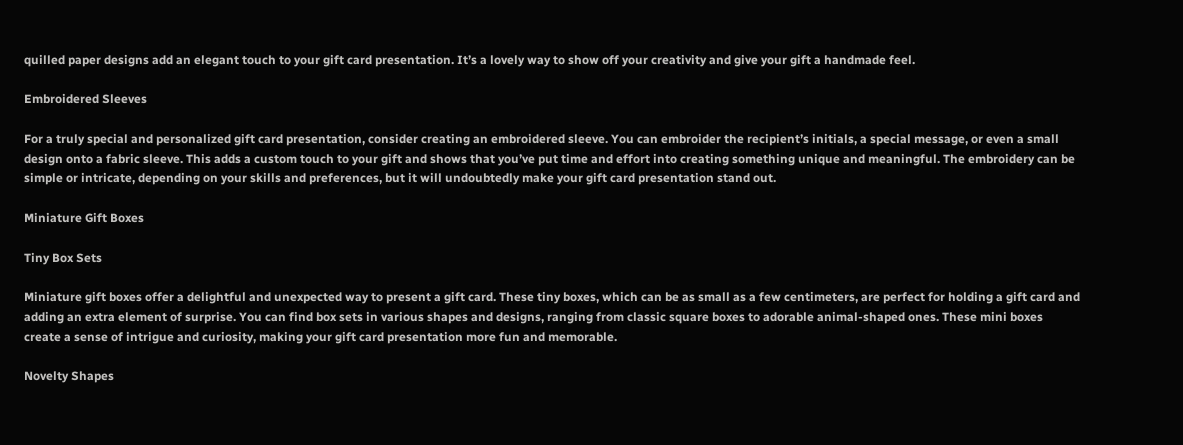quilled paper designs add an elegant touch to your gift card presentation. It’s a lovely way to show off your creativity and give your gift a handmade feel.

Embroidered Sleeves

For a truly special and personalized gift card presentation, consider creating an embroidered sleeve. You can embroider the recipient’s initials, a special message, or even a small design onto a fabric sleeve. This adds a custom touch to your gift and shows that you’ve put time and effort into creating something unique and meaningful. The embroidery can be simple or intricate, depending on your skills and preferences, but it will undoubtedly make your gift card presentation stand out.

Miniature Gift Boxes

Tiny Box Sets

Miniature gift boxes offer a delightful and unexpected way to present a gift card. These tiny boxes, which can be as small as a few centimeters, are perfect for holding a gift card and adding an extra element of surprise. You can find box sets in various shapes and designs, ranging from classic square boxes to adorable animal-shaped ones. These mini boxes create a sense of intrigue and curiosity, making your gift card presentation more fun and memorable.

Novelty Shapes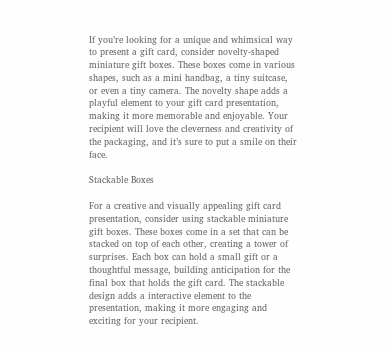If you’re looking for a unique and whimsical way to present a gift card, consider novelty-shaped miniature gift boxes. These boxes come in various shapes, such as a mini handbag, a tiny suitcase, or even a tiny camera. The novelty shape adds a playful element to your gift card presentation, making it more memorable and enjoyable. Your recipient will love the cleverness and creativity of the packaging, and it’s sure to put a smile on their face.

Stackable Boxes

For a creative and visually appealing gift card presentation, consider using stackable miniature gift boxes. These boxes come in a set that can be stacked on top of each other, creating a tower of surprises. Each box can hold a small gift or a thoughtful message, building anticipation for the final box that holds the gift card. The stackable design adds a interactive element to the presentation, making it more engaging and exciting for your recipient.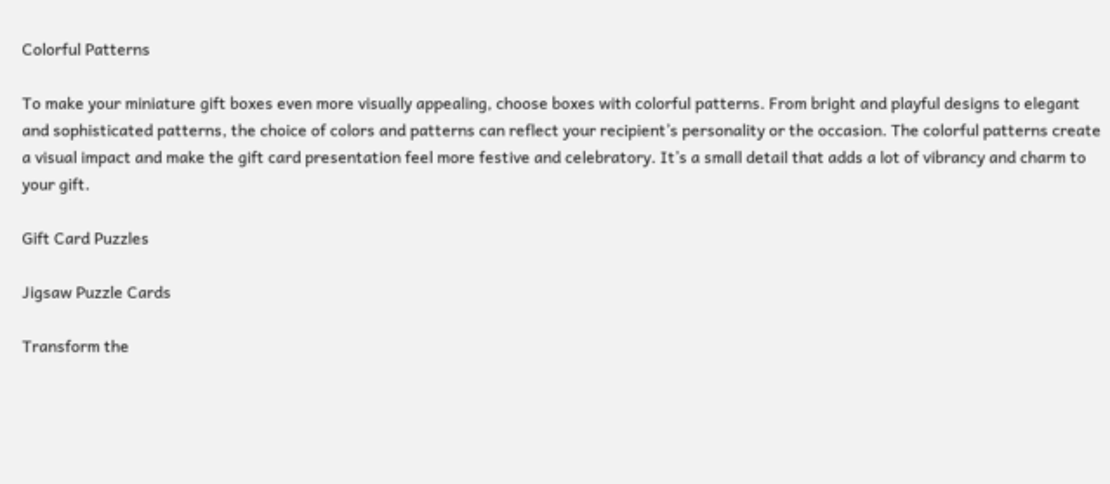Colorful Patterns

To make your miniature gift boxes even more visually appealing, choose boxes with colorful patterns. From bright and playful designs to elegant and sophisticated patterns, the choice of colors and patterns can reflect your recipient’s personality or the occasion. The colorful patterns create a visual impact and make the gift card presentation feel more festive and celebratory. It’s a small detail that adds a lot of vibrancy and charm to your gift.

Gift Card Puzzles

Jigsaw Puzzle Cards

Transform the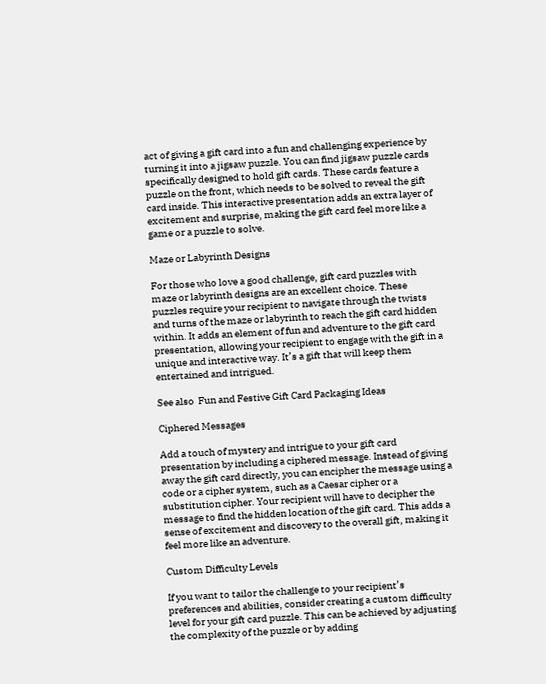act of giving a gift card into a fun and challenging experience by turning it into a jigsaw puzzle. You can find jigsaw puzzle cards specifically designed to hold gift cards. These cards feature a puzzle on the front, which needs to be solved to reveal the gift card inside. This interactive presentation adds an extra layer of excitement and surprise, making the gift card feel more like a game or a puzzle to solve.

Maze or Labyrinth Designs

For those who love a good challenge, gift card puzzles with maze or labyrinth designs are an excellent choice. These puzzles require your recipient to navigate through the twists and turns of the maze or labyrinth to reach the gift card hidden within. It adds an element of fun and adventure to the gift card presentation, allowing your recipient to engage with the gift in a unique and interactive way. It’s a gift that will keep them entertained and intrigued.

See also  Fun and Festive Gift Card Packaging Ideas

Ciphered Messages

Add a touch of mystery and intrigue to your gift card presentation by including a ciphered message. Instead of giving away the gift card directly, you can encipher the message using a code or a cipher system, such as a Caesar cipher or a substitution cipher. Your recipient will have to decipher the message to find the hidden location of the gift card. This adds a sense of excitement and discovery to the overall gift, making it feel more like an adventure.

Custom Difficulty Levels

If you want to tailor the challenge to your recipient’s preferences and abilities, consider creating a custom difficulty level for your gift card puzzle. This can be achieved by adjusting the complexity of the puzzle or by adding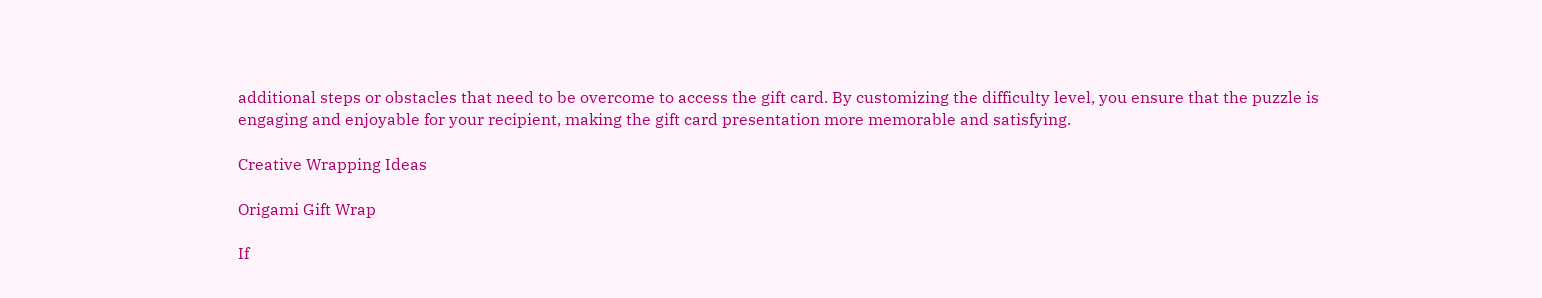additional steps or obstacles that need to be overcome to access the gift card. By customizing the difficulty level, you ensure that the puzzle is engaging and enjoyable for your recipient, making the gift card presentation more memorable and satisfying.

Creative Wrapping Ideas

Origami Gift Wrap

If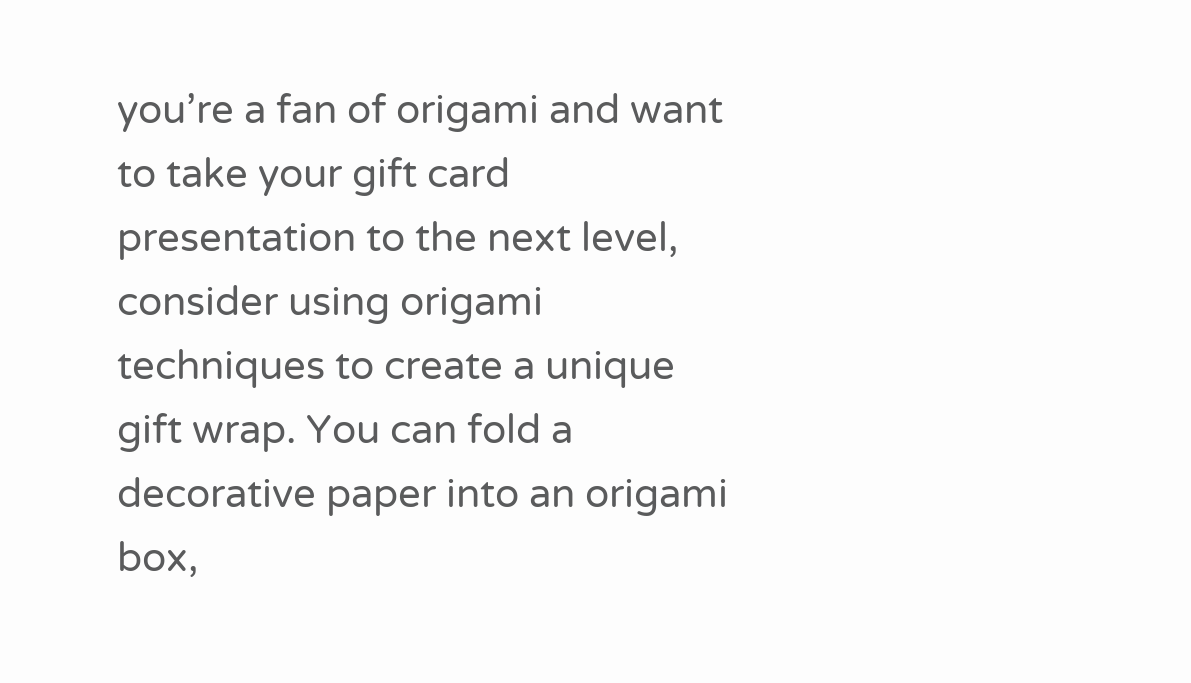you’re a fan of origami and want to take your gift card presentation to the next level, consider using origami techniques to create a unique gift wrap. You can fold a decorative paper into an origami box,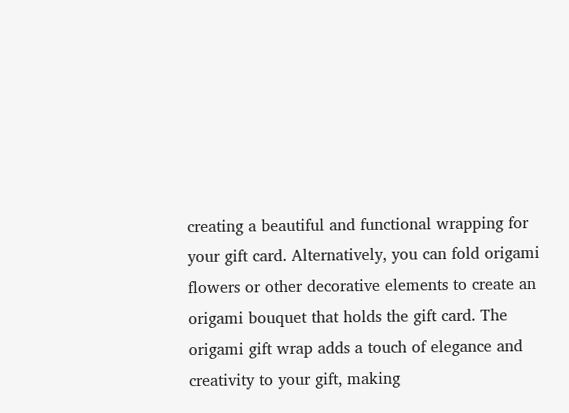creating a beautiful and functional wrapping for your gift card. Alternatively, you can fold origami flowers or other decorative elements to create an origami bouquet that holds the gift card. The origami gift wrap adds a touch of elegance and creativity to your gift, making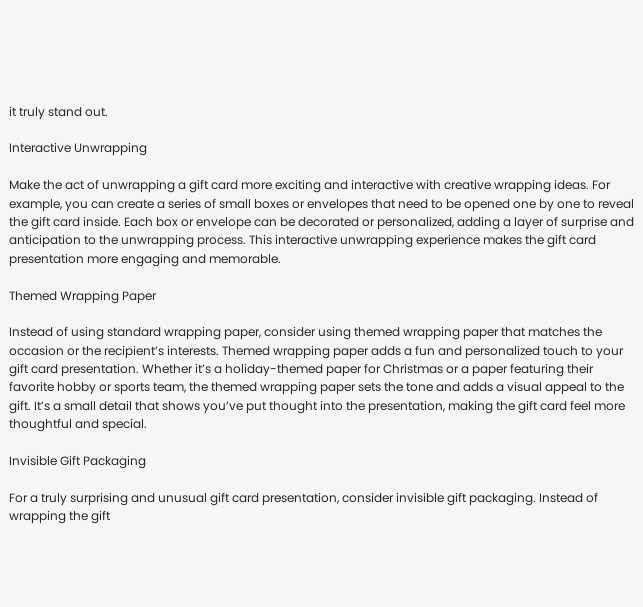it truly stand out.

Interactive Unwrapping

Make the act of unwrapping a gift card more exciting and interactive with creative wrapping ideas. For example, you can create a series of small boxes or envelopes that need to be opened one by one to reveal the gift card inside. Each box or envelope can be decorated or personalized, adding a layer of surprise and anticipation to the unwrapping process. This interactive unwrapping experience makes the gift card presentation more engaging and memorable.

Themed Wrapping Paper

Instead of using standard wrapping paper, consider using themed wrapping paper that matches the occasion or the recipient’s interests. Themed wrapping paper adds a fun and personalized touch to your gift card presentation. Whether it’s a holiday-themed paper for Christmas or a paper featuring their favorite hobby or sports team, the themed wrapping paper sets the tone and adds a visual appeal to the gift. It’s a small detail that shows you’ve put thought into the presentation, making the gift card feel more thoughtful and special.

Invisible Gift Packaging

For a truly surprising and unusual gift card presentation, consider invisible gift packaging. Instead of wrapping the gift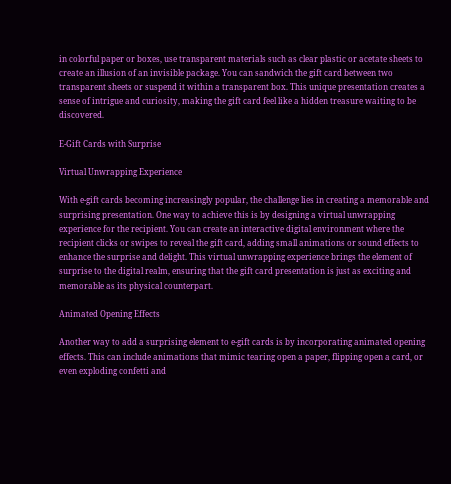in colorful paper or boxes, use transparent materials such as clear plastic or acetate sheets to create an illusion of an invisible package. You can sandwich the gift card between two transparent sheets or suspend it within a transparent box. This unique presentation creates a sense of intrigue and curiosity, making the gift card feel like a hidden treasure waiting to be discovered.

E-Gift Cards with Surprise

Virtual Unwrapping Experience

With e-gift cards becoming increasingly popular, the challenge lies in creating a memorable and surprising presentation. One way to achieve this is by designing a virtual unwrapping experience for the recipient. You can create an interactive digital environment where the recipient clicks or swipes to reveal the gift card, adding small animations or sound effects to enhance the surprise and delight. This virtual unwrapping experience brings the element of surprise to the digital realm, ensuring that the gift card presentation is just as exciting and memorable as its physical counterpart.

Animated Opening Effects

Another way to add a surprising element to e-gift cards is by incorporating animated opening effects. This can include animations that mimic tearing open a paper, flipping open a card, or even exploding confetti and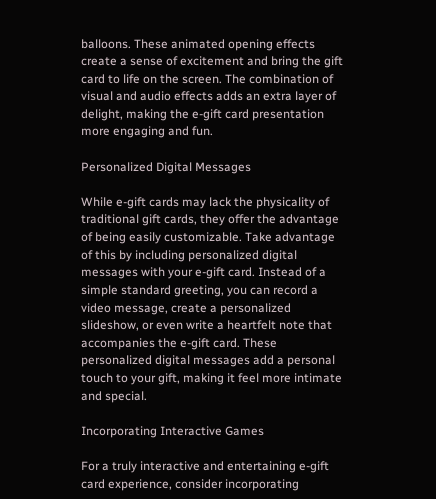balloons. These animated opening effects create a sense of excitement and bring the gift card to life on the screen. The combination of visual and audio effects adds an extra layer of delight, making the e-gift card presentation more engaging and fun.

Personalized Digital Messages

While e-gift cards may lack the physicality of traditional gift cards, they offer the advantage of being easily customizable. Take advantage of this by including personalized digital messages with your e-gift card. Instead of a simple standard greeting, you can record a video message, create a personalized slideshow, or even write a heartfelt note that accompanies the e-gift card. These personalized digital messages add a personal touch to your gift, making it feel more intimate and special.

Incorporating Interactive Games

For a truly interactive and entertaining e-gift card experience, consider incorporating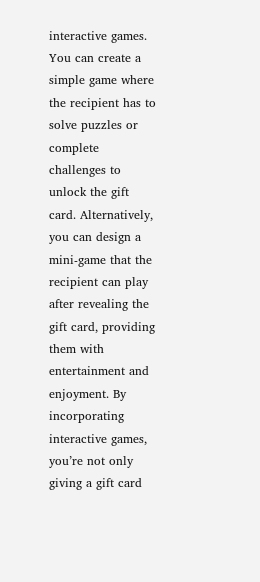interactive games. You can create a simple game where the recipient has to solve puzzles or complete challenges to unlock the gift card. Alternatively, you can design a mini-game that the recipient can play after revealing the gift card, providing them with entertainment and enjoyment. By incorporating interactive games, you’re not only giving a gift card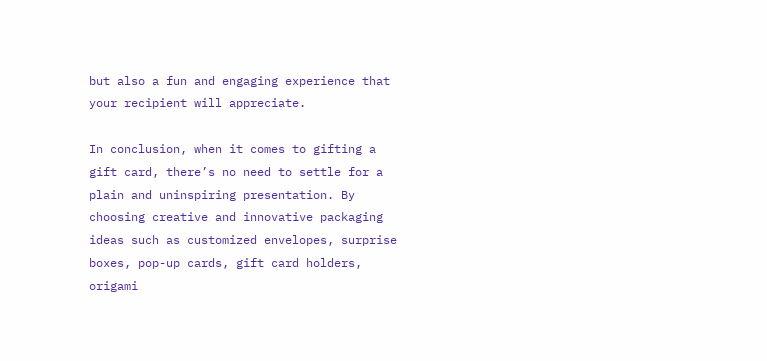but also a fun and engaging experience that your recipient will appreciate.

In conclusion, when it comes to gifting a gift card, there’s no need to settle for a plain and uninspiring presentation. By choosing creative and innovative packaging ideas such as customized envelopes, surprise boxes, pop-up cards, gift card holders, origami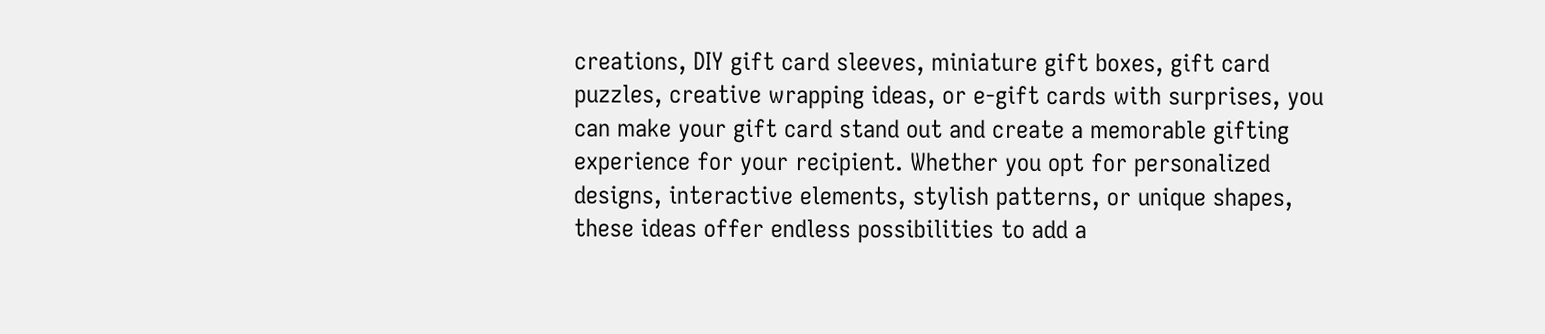creations, DIY gift card sleeves, miniature gift boxes, gift card puzzles, creative wrapping ideas, or e-gift cards with surprises, you can make your gift card stand out and create a memorable gifting experience for your recipient. Whether you opt for personalized designs, interactive elements, stylish patterns, or unique shapes, these ideas offer endless possibilities to add a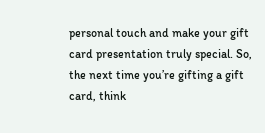personal touch and make your gift card presentation truly special. So, the next time you’re gifting a gift card, think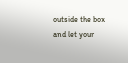outside the box and let your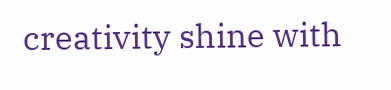creativity shine with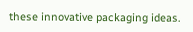these innovative packaging ideas.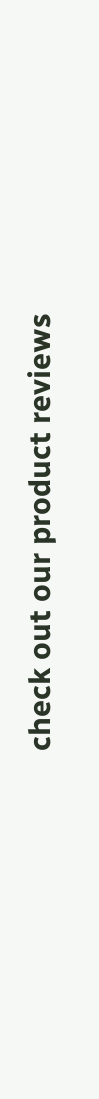check out our product reviews